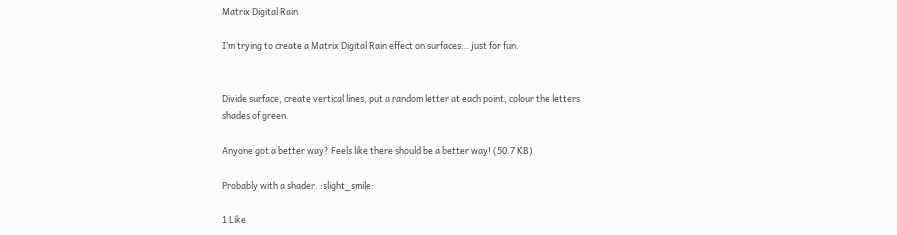Matrix Digital Rain

I’m trying to create a Matrix Digital Rain effect on surfaces… just for fun.


Divide surface, create vertical lines, put a random letter at each point, colour the letters shades of green.

Anyone got a better way? Feels like there should be a better way! (50.7 KB)

Probably with a shader. :slight_smile:

1 Like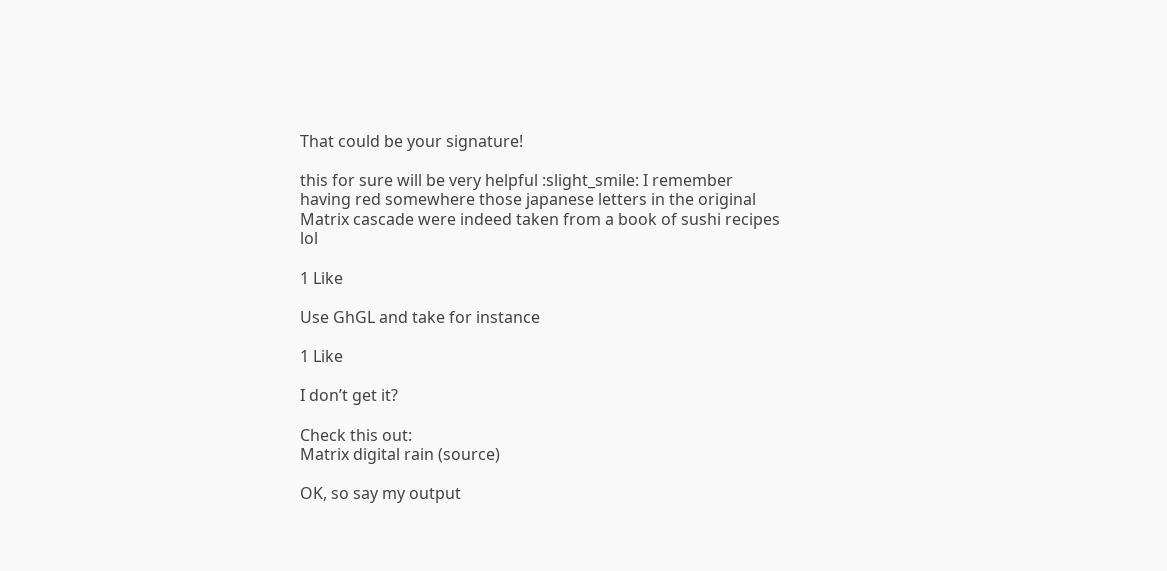That could be your signature!

this for sure will be very helpful :slight_smile: I remember having red somewhere those japanese letters in the original Matrix cascade were indeed taken from a book of sushi recipes lol

1 Like

Use GhGL and take for instance

1 Like

I don’t get it?

Check this out:
Matrix digital rain (source)

OK, so say my output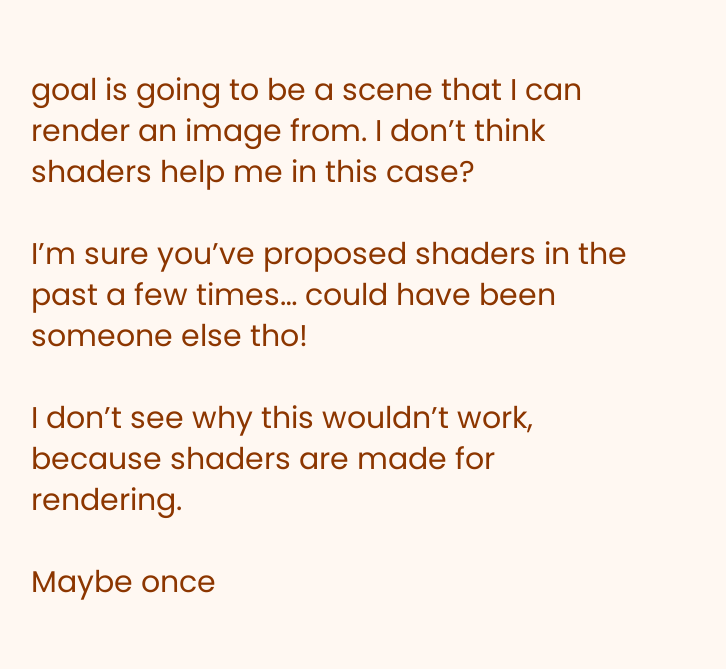goal is going to be a scene that I can render an image from. I don’t think shaders help me in this case?

I’m sure you’ve proposed shaders in the past a few times… could have been someone else tho!

I don’t see why this wouldn’t work, because shaders are made for rendering.

Maybe once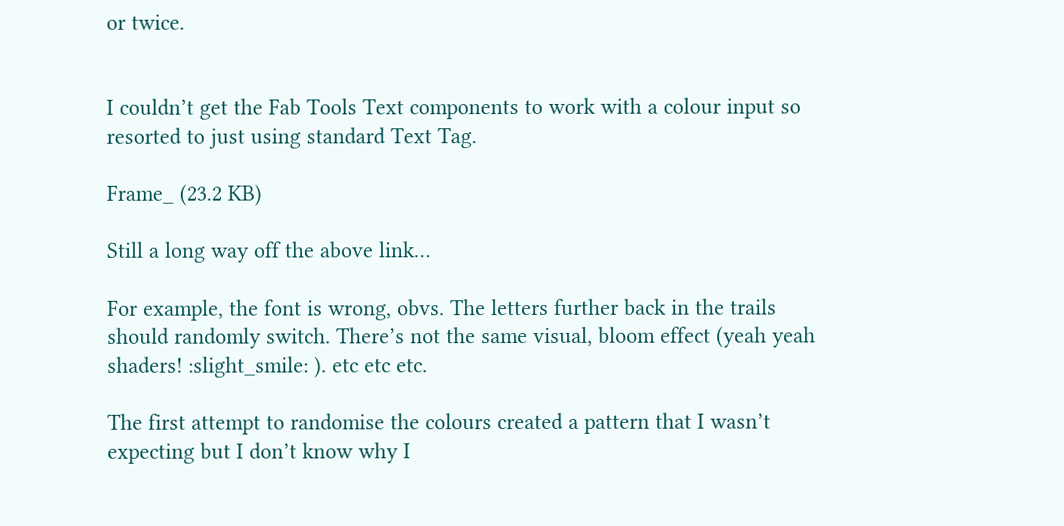or twice.


I couldn’t get the Fab Tools Text components to work with a colour input so resorted to just using standard Text Tag.

Frame_ (23.2 KB)

Still a long way off the above link…

For example, the font is wrong, obvs. The letters further back in the trails should randomly switch. There’s not the same visual, bloom effect (yeah yeah shaders! :slight_smile: ). etc etc etc.

The first attempt to randomise the colours created a pattern that I wasn’t expecting but I don’t know why I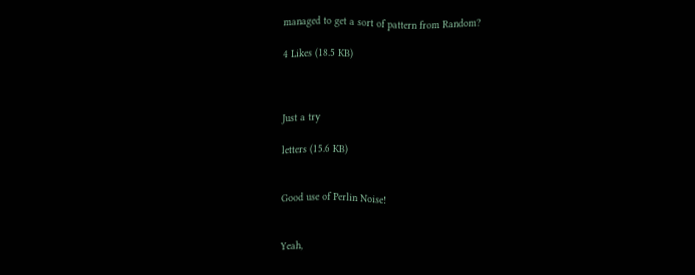managed to get a sort of pattern from Random?

4 Likes (18.5 KB)



Just a try

letters (15.6 KB)


Good use of Perlin Noise!


Yeah,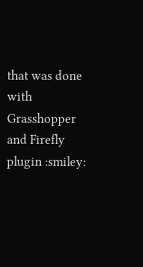that was done with Grasshopper and Firefly plugin :smiley: